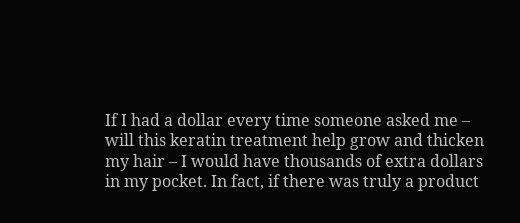If I had a dollar every time someone asked me – will this keratin treatment help grow and thicken my hair – I would have thousands of extra dollars in my pocket. In fact, if there was truly a product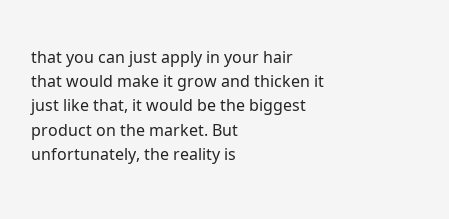that you can just apply in your hair that would make it grow and thicken it just like that, it would be the biggest product on the market. But unfortunately, the reality is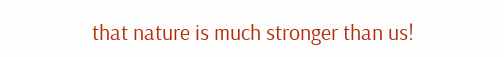that nature is much stronger than us!